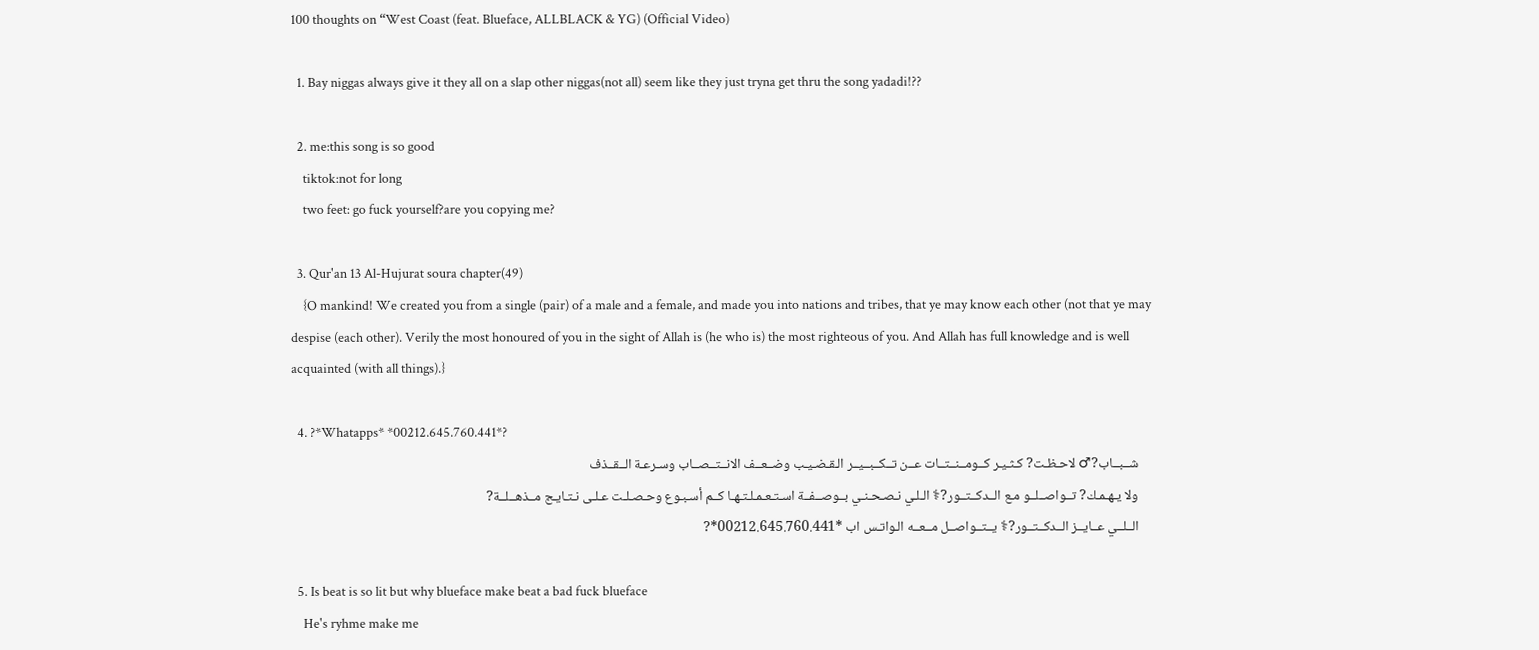100 thoughts on “West Coast (feat. Blueface, ALLBLACK & YG) (Official Video)

  1. Bay niggas always give it they all on a slap other niggas(not all) seem like they just tryna get thru the song yadadi!??

  2. me:this song is so good
    tiktok:not for long
    two feet: go fuck yourself?are you copying me?

  3. Qur'an 13 Al-Hujurat soura chapter(49)
    {O mankind! We created you from a single (pair) of a male and a female, and made you into nations and tribes, that ye may know each other (not that ye may despise (each other). Verily the most honoured of you in the sight of Allah is (he who is) the most righteous of you. And Allah has full knowledge and is well acquainted (with all things).}

  4. ?*Whatapps* *00212.645.760.441*?
    شــبــاب?♂ لاحـظـت? كـثـيـر كــومــنــتــات عــن تــكــبــيــر الـقـضـيـب وضــعــف الانــتــصــاب وسـرعـة الــقــذف
    ولا يـهـمـك? تــواصــلــو مـع الــدكــتــور?⚕ الـلـي نـصـحـنـي بــوصــفــة اسـتـعـمـلـتـهـا كــم أسـبـوع وحـصـلـت عـلـى نـتـايـج مــذهــلــة?
    الــلــي عــايــز الــدكــتــور?⚕ يــتــواصــل مــعــه الـواتـس اب *00212.645.760.441*?

  5. Is beat is so lit but why blueface make beat a bad fuck blueface
    He's ryhme make me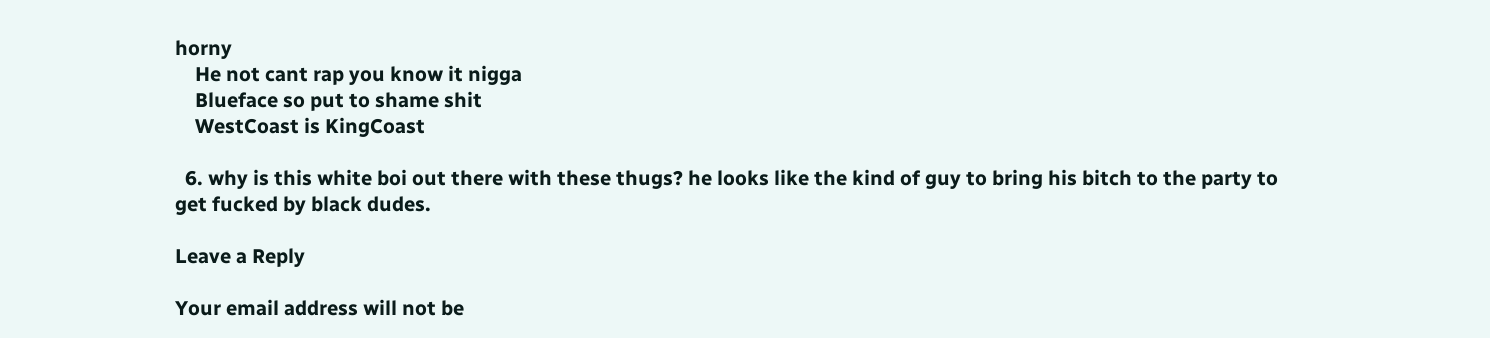horny
    He not cant rap you know it nigga
    Blueface so put to shame shit
    WestCoast is KingCoast

  6. why is this white boi out there with these thugs? he looks like the kind of guy to bring his bitch to the party to get fucked by black dudes.

Leave a Reply

Your email address will not be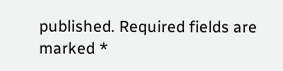published. Required fields are marked *